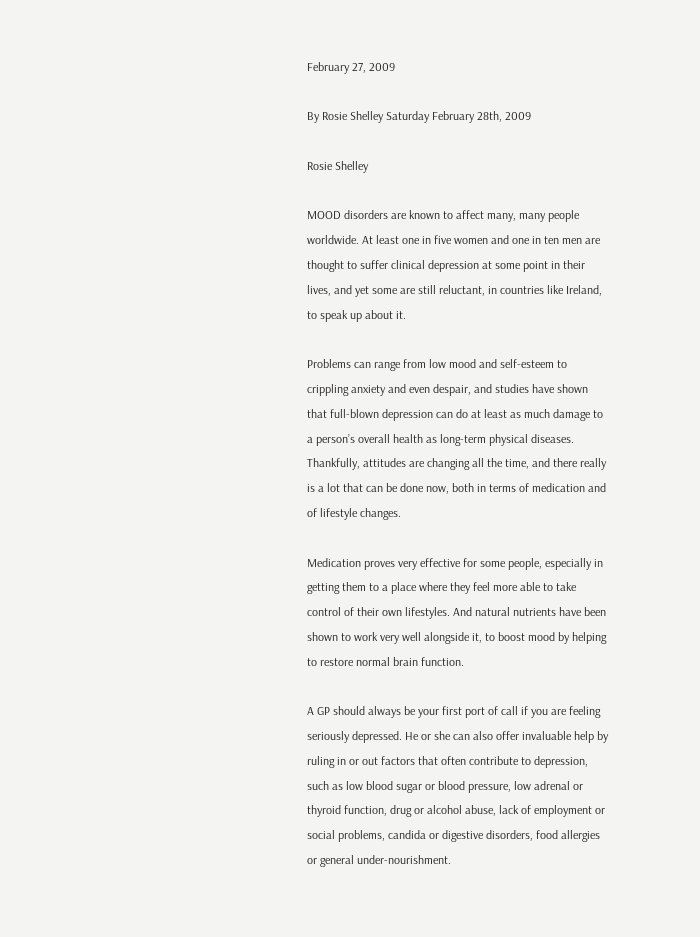February 27, 2009

By Rosie Shelley Saturday February 28th, 2009

Rosie Shelley

MOOD disorders are known to affect many, many people worldwide. At least one in five women and one in ten men are thought to suffer clinical depression at some point in their lives, and yet some are still reluctant, in countries like Ireland, to speak up about it.

Problems can range from low mood and self-esteem to crippling anxiety and even despair, and studies have shown that full-blown depression can do at least as much damage to a person’s overall health as long-term physical diseases. Thankfully, attitudes are changing all the time, and there really is a lot that can be done now, both in terms of medication and of lifestyle changes.

Medication proves very effective for some people, especially in getting them to a place where they feel more able to take control of their own lifestyles. And natural nutrients have been shown to work very well alongside it, to boost mood by helping to restore normal brain function.

A GP should always be your first port of call if you are feeling seriously depressed. He or she can also offer invaluable help by ruling in or out factors that often contribute to depression, such as low blood sugar or blood pressure, low adrenal or thyroid function, drug or alcohol abuse, lack of employment or social problems, candida or digestive disorders, food allergies or general under-nourishment.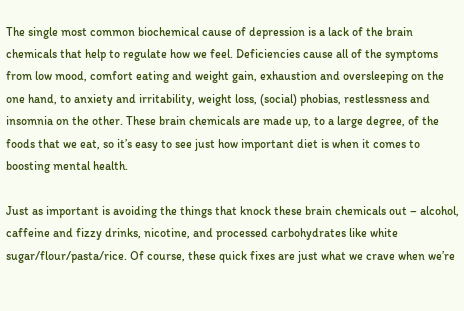The single most common biochemical cause of depression is a lack of the brain chemicals that help to regulate how we feel. Deficiencies cause all of the symptoms from low mood, comfort eating and weight gain, exhaustion and oversleeping on the one hand, to anxiety and irritability, weight loss, (social) phobias, restlessness and insomnia on the other. These brain chemicals are made up, to a large degree, of the foods that we eat, so it’s easy to see just how important diet is when it comes to boosting mental health.

Just as important is avoiding the things that knock these brain chemicals out – alcohol, caffeine and fizzy drinks, nicotine, and processed carbohydrates like white sugar/flour/pasta/rice. Of course, these quick fixes are just what we crave when we’re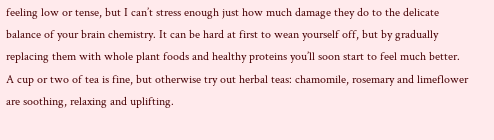feeling low or tense, but I can’t stress enough just how much damage they do to the delicate balance of your brain chemistry. It can be hard at first to wean yourself off, but by gradually replacing them with whole plant foods and healthy proteins you’ll soon start to feel much better. A cup or two of tea is fine, but otherwise try out herbal teas: chamomile, rosemary and limeflower are soothing, relaxing and uplifting.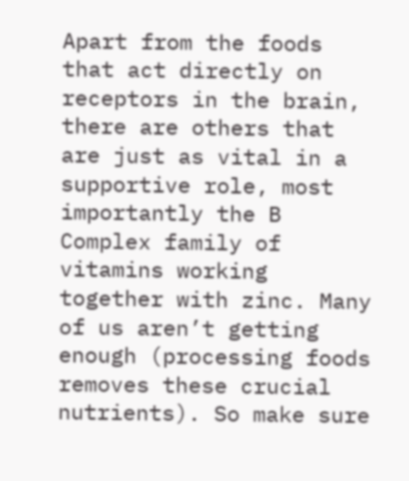Apart from the foods that act directly on receptors in the brain, there are others that are just as vital in a supportive role, most importantly the B Complex family of vitamins working together with zinc. Many of us aren’t getting enough (processing foods removes these crucial nutrients). So make sure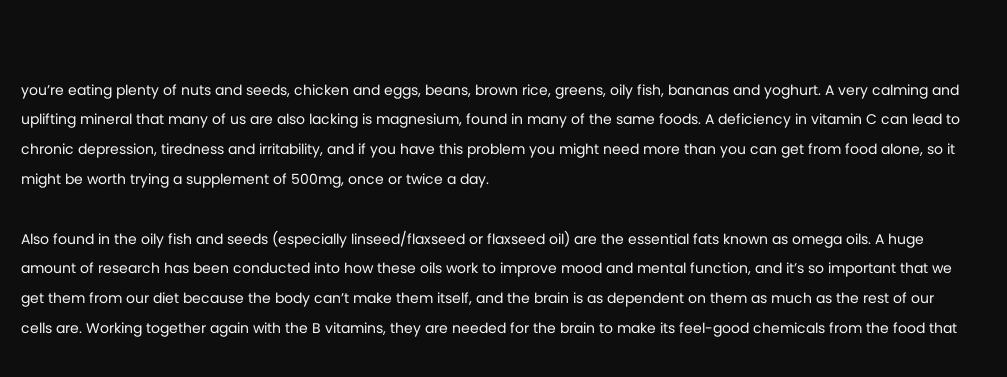you’re eating plenty of nuts and seeds, chicken and eggs, beans, brown rice, greens, oily fish, bananas and yoghurt. A very calming and uplifting mineral that many of us are also lacking is magnesium, found in many of the same foods. A deficiency in vitamin C can lead to chronic depression, tiredness and irritability, and if you have this problem you might need more than you can get from food alone, so it might be worth trying a supplement of 500mg, once or twice a day.

Also found in the oily fish and seeds (especially linseed/flaxseed or flaxseed oil) are the essential fats known as omega oils. A huge amount of research has been conducted into how these oils work to improve mood and mental function, and it’s so important that we get them from our diet because the body can’t make them itself, and the brain is as dependent on them as much as the rest of our cells are. Working together again with the B vitamins, they are needed for the brain to make its feel-good chemicals from the food that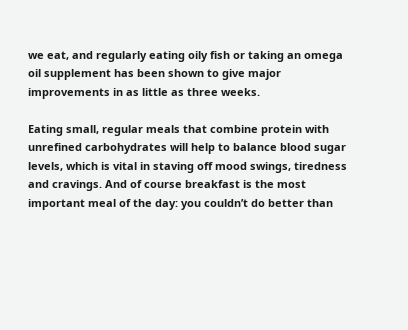we eat, and regularly eating oily fish or taking an omega oil supplement has been shown to give major improvements in as little as three weeks.

Eating small, regular meals that combine protein with unrefined carbohydrates will help to balance blood sugar levels, which is vital in staving off mood swings, tiredness and cravings. And of course breakfast is the most important meal of the day: you couldn’t do better than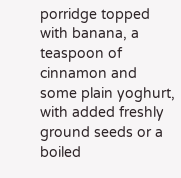porridge topped with banana, a teaspoon of cinnamon and some plain yoghurt, with added freshly ground seeds or a boiled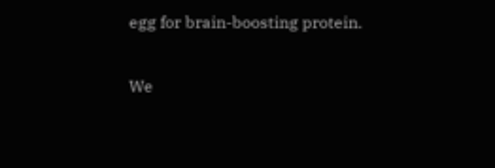egg for brain-boosting protein.

We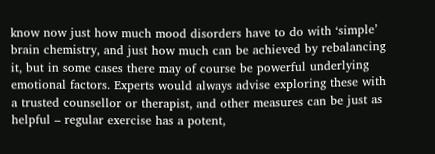know now just how much mood disorders have to do with ‘simple’ brain chemistry, and just how much can be achieved by rebalancing it, but in some cases there may of course be powerful underlying emotional factors. Experts would always advise exploring these with a trusted counsellor or therapist, and other measures can be just as helpful – regular exercise has a potent,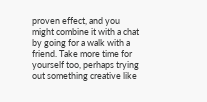proven effect, and you might combine it with a chat by going for a walk with a friend. Take more time for yourself too, perhaps trying out something creative like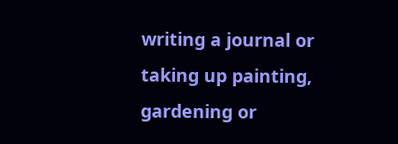writing a journal or taking up painting, gardening or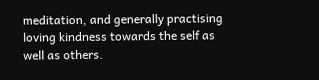meditation, and generally practising loving kindness towards the self as well as others.